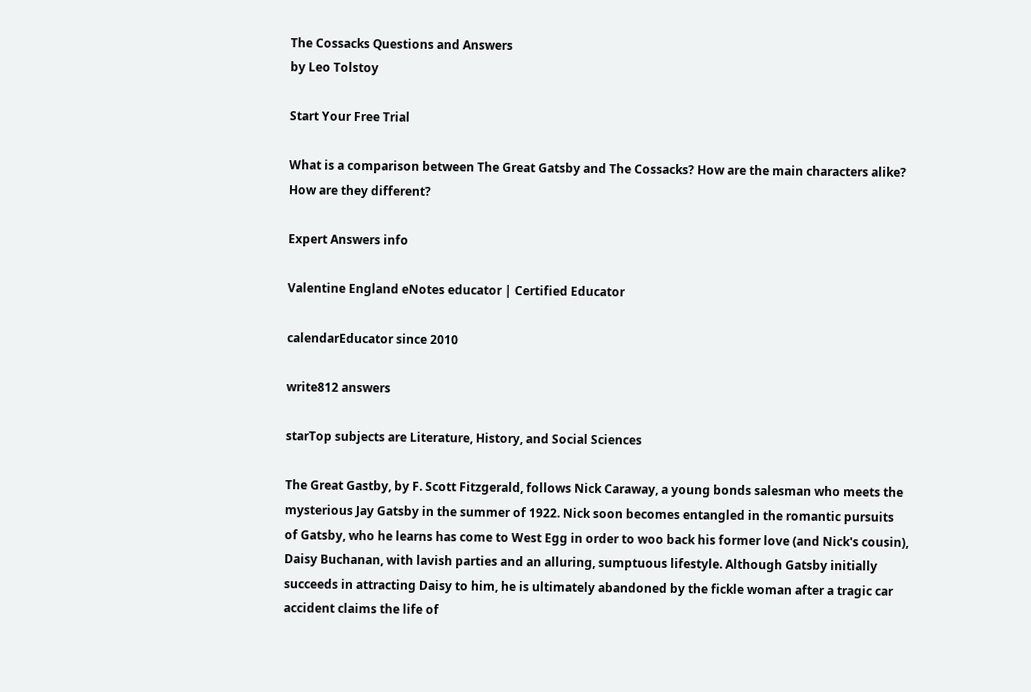The Cossacks Questions and Answers
by Leo Tolstoy

Start Your Free Trial

What is a comparison between The Great Gatsby and The Cossacks? How are the main characters alike? How are they different?

Expert Answers info

Valentine England eNotes educator | Certified Educator

calendarEducator since 2010

write812 answers

starTop subjects are Literature, History, and Social Sciences

The Great Gastby, by F. Scott Fitzgerald, follows Nick Caraway, a young bonds salesman who meets the mysterious Jay Gatsby in the summer of 1922. Nick soon becomes entangled in the romantic pursuits of Gatsby, who he learns has come to West Egg in order to woo back his former love (and Nick's cousin), Daisy Buchanan, with lavish parties and an alluring, sumptuous lifestyle. Although Gatsby initially succeeds in attracting Daisy to him, he is ultimately abandoned by the fickle woman after a tragic car accident claims the life of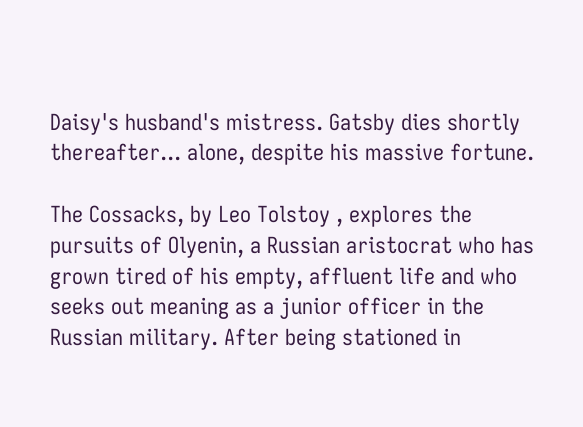Daisy's husband's mistress. Gatsby dies shortly thereafter... alone, despite his massive fortune.

The Cossacks, by Leo Tolstoy , explores the pursuits of Olyenin, a Russian aristocrat who has grown tired of his empty, affluent life and who seeks out meaning as a junior officer in the Russian military. After being stationed in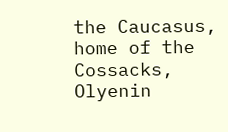the Caucasus, home of the Cossacks, Olyenin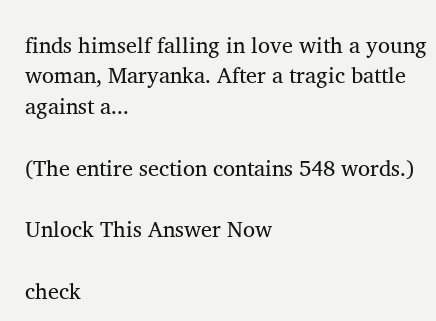finds himself falling in love with a young woman, Maryanka. After a tragic battle against a...

(The entire section contains 548 words.)

Unlock This Answer Now

check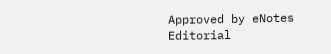Approved by eNotes Editorial